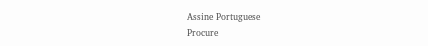Assine Portuguese
Procure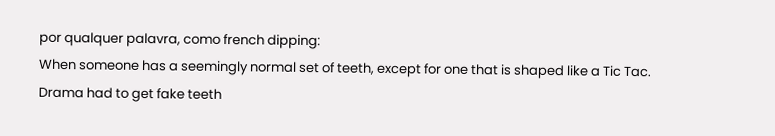por qualquer palavra, como french dipping:
When someone has a seemingly normal set of teeth, except for one that is shaped like a Tic Tac.
Drama had to get fake teeth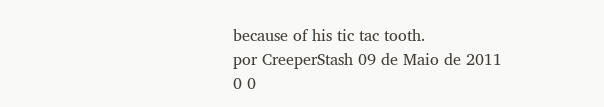because of his tic tac tooth.
por CreeperStash 09 de Maio de 2011
0 0